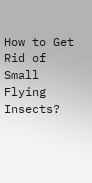How to Get Rid of Small Flying Insects?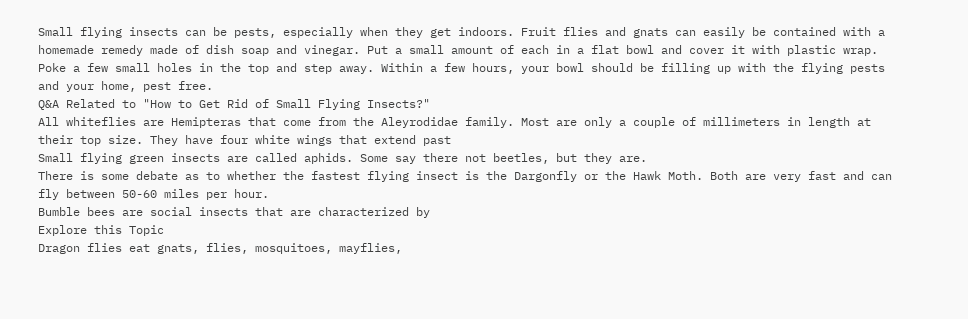Small flying insects can be pests, especially when they get indoors. Fruit flies and gnats can easily be contained with a homemade remedy made of dish soap and vinegar. Put a small amount of each in a flat bowl and cover it with plastic wrap. Poke a few small holes in the top and step away. Within a few hours, your bowl should be filling up with the flying pests and your home, pest free.
Q&A Related to "How to Get Rid of Small Flying Insects?"
All whiteflies are Hemipteras that come from the Aleyrodidae family. Most are only a couple of millimeters in length at their top size. They have four white wings that extend past
Small flying green insects are called aphids. Some say there not beetles, but they are.
There is some debate as to whether the fastest flying insect is the Dargonfly or the Hawk Moth. Both are very fast and can fly between 50-60 miles per hour.
Bumble bees are social insects that are characterized by
Explore this Topic
Dragon flies eat gnats, flies, mosquitoes, mayflies,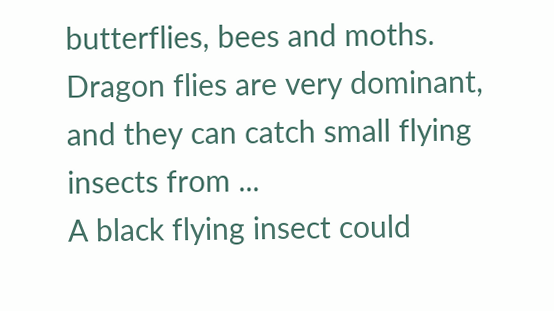butterflies, bees and moths. Dragon flies are very dominant, and they can catch small flying insects from ...
A black flying insect could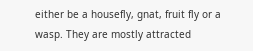either be a housefly, gnat, fruit fly or a wasp. They are mostly attracted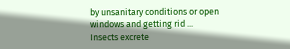by unsanitary conditions or open windows and getting rid ...
Insects excrete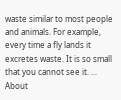waste similar to most people and animals. For example, every time a fly lands it excretes waste. It is so small that you cannot see it. ...
About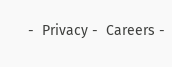-  Privacy -  Careers -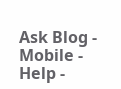Ask Blog -  Mobile -  Help -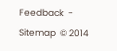Feedback  -  Sitemap  © 2014